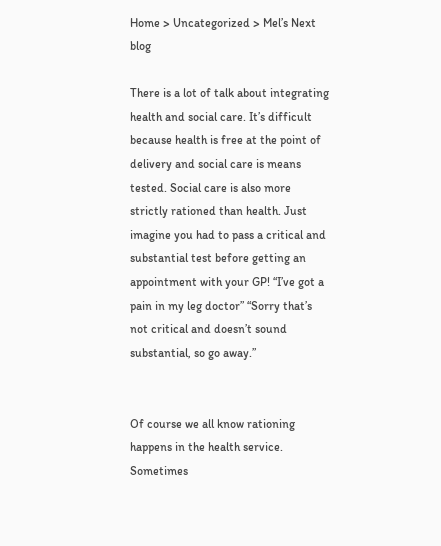Home > Uncategorized > Mel’s Next blog

There is a lot of talk about integrating health and social care. It’s difficult because health is free at the point of delivery and social care is means tested. Social care is also more strictly rationed than health. Just imagine you had to pass a critical and substantial test before getting an appointment with your GP! “I’ve got a pain in my leg doctor” “Sorry that’s not critical and doesn’t sound substantial, so go away.”


Of course we all know rationing happens in the health service. Sometimes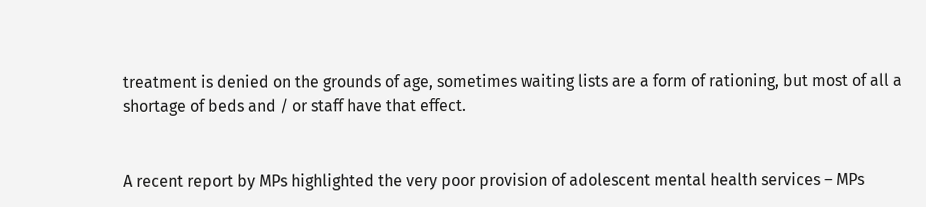treatment is denied on the grounds of age, sometimes waiting lists are a form of rationing, but most of all a shortage of beds and / or staff have that effect.


A recent report by MPs highlighted the very poor provision of adolescent mental health services – MPs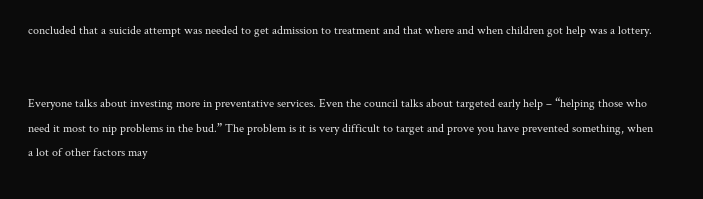concluded that a suicide attempt was needed to get admission to treatment and that where and when children got help was a lottery.


Everyone talks about investing more in preventative services. Even the council talks about targeted early help – “helping those who need it most to nip problems in the bud.” The problem is it is very difficult to target and prove you have prevented something, when a lot of other factors may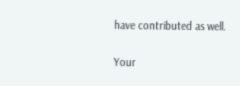have contributed as well.

Your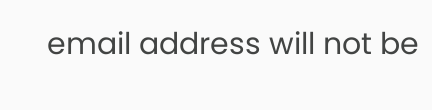email address will not be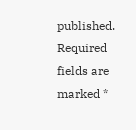published. Required fields are marked *